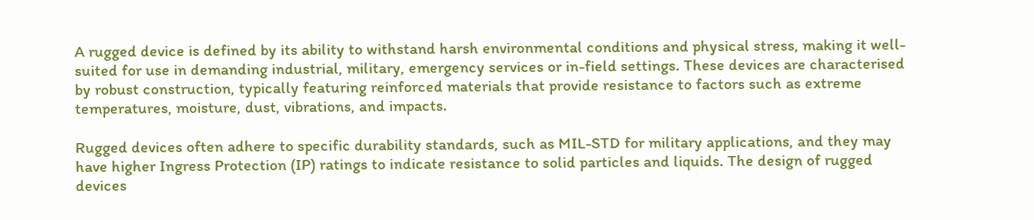A rugged device is defined by its ability to withstand harsh environmental conditions and physical stress, making it well-suited for use in demanding industrial, military, emergency services or in-field settings. These devices are characterised by robust construction, typically featuring reinforced materials that provide resistance to factors such as extreme temperatures, moisture, dust, vibrations, and impacts.

Rugged devices often adhere to specific durability standards, such as MIL-STD for military applications, and they may have higher Ingress Protection (IP) ratings to indicate resistance to solid particles and liquids. The design of rugged devices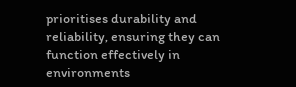prioritises durability and reliability, ensuring they can function effectively in environments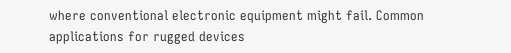where conventional electronic equipment might fail. Common applications for rugged devices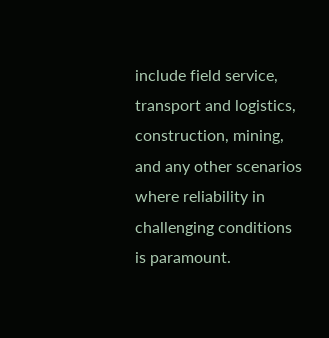include field service, transport and logistics, construction, mining, and any other scenarios where reliability in challenging conditions is paramount.